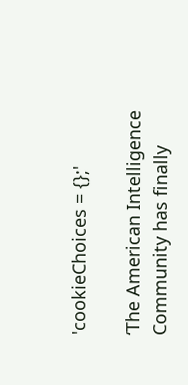'cookieChoices = {};'

‘The American Intelligence Community has finally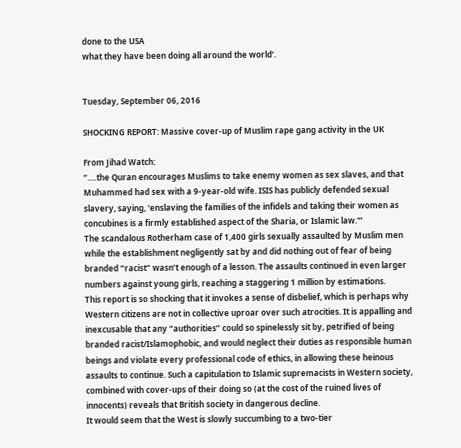done to the USA
what they have been doing all around the world’.


Tuesday, September 06, 2016

SHOCKING REPORT: Massive cover-up of Muslim rape gang activity in the UK

From Jihad Watch:
“….the Quran encourages Muslims to take enemy women as sex slaves, and that Muhammed had sex with a 9-year-old wife. ISIS has publicly defended sexual slavery, saying, ‘enslaving the families of the infidels and taking their women as concubines is a firmly established aspect of the Sharia, or Islamic law.'”
The scandalous Rotherham case of 1,400 girls sexually assaulted by Muslim men while the establishment negligently sat by and did nothing out of fear of being branded “racist” wasn’t enough of a lesson. The assaults continued in even larger numbers against young girls, reaching a staggering 1 million by estimations.
This report is so shocking that it invokes a sense of disbelief, which is perhaps why Western citizens are not in collective uproar over such atrocities. It is appalling and inexcusable that any “authorities” could so spinelessly sit by, petrified of being branded racist/Islamophobic, and would neglect their duties as responsible human beings and violate every professional code of ethics, in allowing these heinous assaults to continue. Such a capitulation to Islamic supremacists in Western society, combined with cover-ups of their doing so (at the cost of the ruined lives of innocents) reveals that British society in dangerous decline.
It would seem that the West is slowly succumbing to a two-tier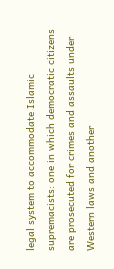legal system to accommodate Islamic supremacists: one in which democratic citizens are prosecuted for crimes and assaults under Western laws and another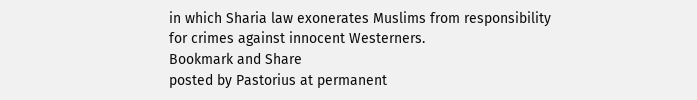in which Sharia law exonerates Muslims from responsibility for crimes against innocent Westerners.
Bookmark and Share
posted by Pastorius at permanent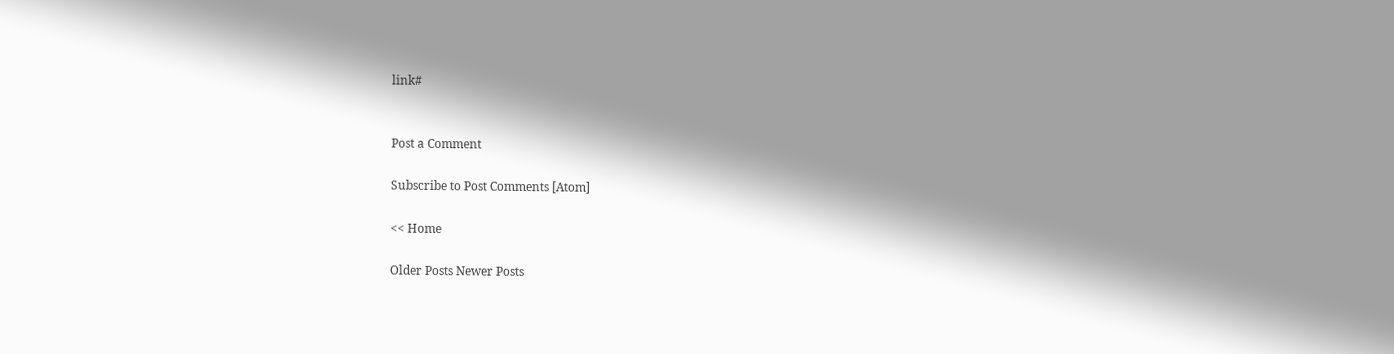link#


Post a Comment

Subscribe to Post Comments [Atom]

<< Home

Older Posts Newer Posts